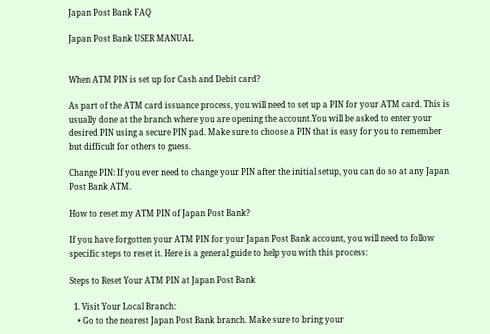Japan Post Bank FAQ

Japan Post Bank USER MANUAL


When ATM PIN is set up for Cash and Debit card?

As part of the ATM card issuance process, you will need to set up a PIN for your ATM card. This is usually done at the branch where you are opening the account.You will be asked to enter your desired PIN using a secure PIN pad. Make sure to choose a PIN that is easy for you to remember but difficult for others to guess.

Change PIN: If you ever need to change your PIN after the initial setup, you can do so at any Japan Post Bank ATM.

How to reset my ATM PIN of Japan Post Bank?

If you have forgotten your ATM PIN for your Japan Post Bank account, you will need to follow specific steps to reset it. Here is a general guide to help you with this process:

Steps to Reset Your ATM PIN at Japan Post Bank

  1. Visit Your Local Branch:
    • Go to the nearest Japan Post Bank branch. Make sure to bring your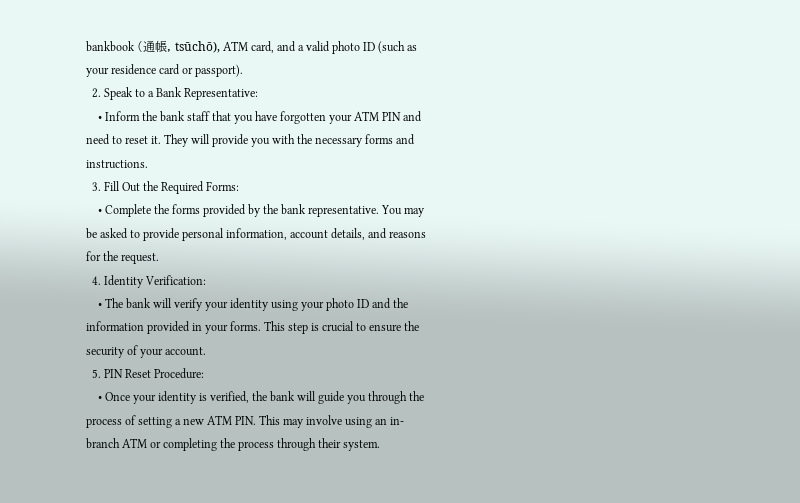bankbook (通帳, tsūchō), ATM card, and a valid photo ID (such as your residence card or passport).
  2. Speak to a Bank Representative:
    • Inform the bank staff that you have forgotten your ATM PIN and need to reset it. They will provide you with the necessary forms and instructions.
  3. Fill Out the Required Forms:
    • Complete the forms provided by the bank representative. You may be asked to provide personal information, account details, and reasons for the request.
  4. Identity Verification:
    • The bank will verify your identity using your photo ID and the information provided in your forms. This step is crucial to ensure the security of your account.
  5. PIN Reset Procedure:
    • Once your identity is verified, the bank will guide you through the process of setting a new ATM PIN. This may involve using an in-branch ATM or completing the process through their system.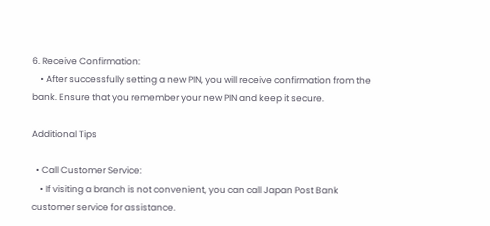6. Receive Confirmation:
    • After successfully setting a new PIN, you will receive confirmation from the bank. Ensure that you remember your new PIN and keep it secure.

Additional Tips

  • Call Customer Service:
    • If visiting a branch is not convenient, you can call Japan Post Bank customer service for assistance.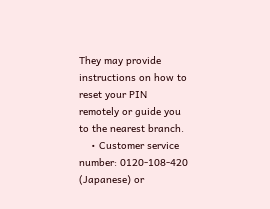They may provide instructions on how to reset your PIN remotely or guide you to the nearest branch.
    • Customer service number: 0120-108-420 (Japanese) or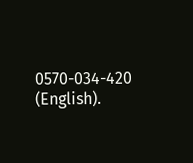0570-034-420 (English).